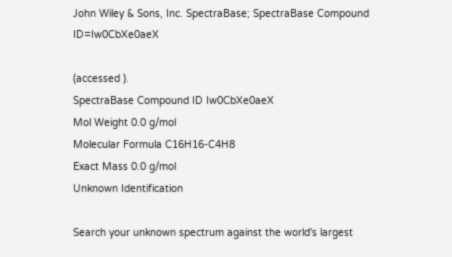John Wiley & Sons, Inc. SpectraBase; SpectraBase Compound ID=Iw0CbXe0aeX

(accessed ).
SpectraBase Compound ID Iw0CbXe0aeX
Mol Weight 0.0 g/mol
Molecular Formula C16H16-C4H8
Exact Mass 0.0 g/mol
Unknown Identification

Search your unknown spectrum against the world's largest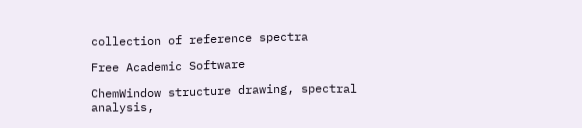collection of reference spectra

Free Academic Software

ChemWindow structure drawing, spectral analysis,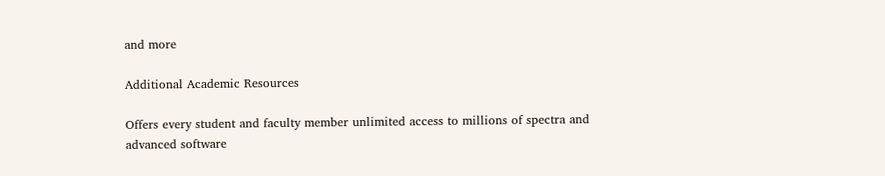and more

Additional Academic Resources

Offers every student and faculty member unlimited access to millions of spectra and advanced software